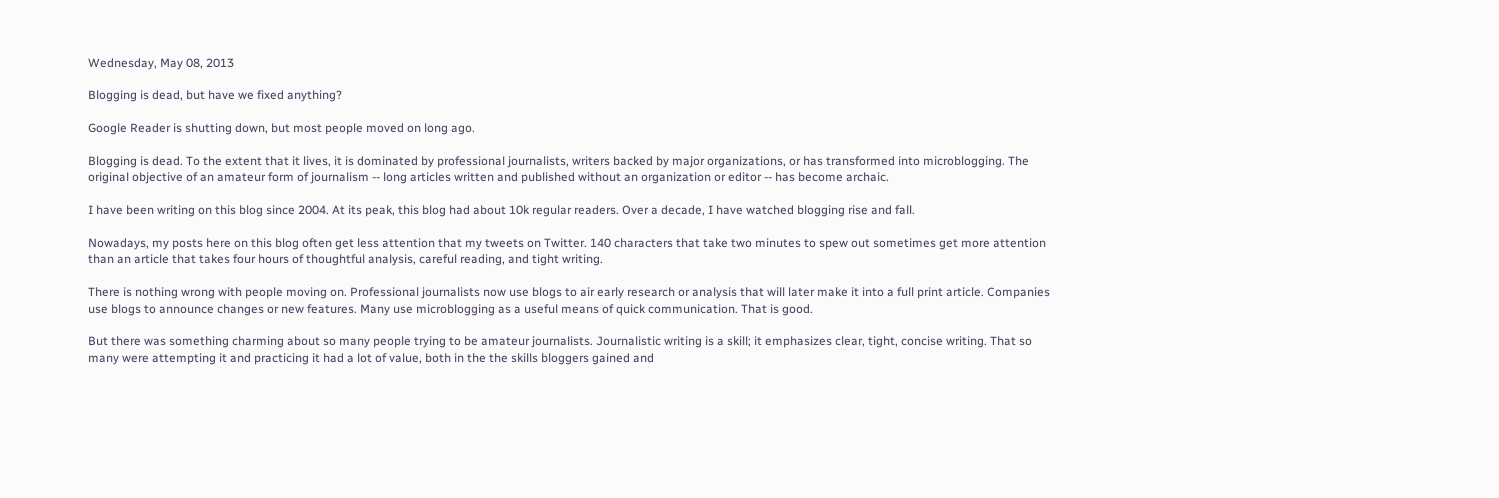Wednesday, May 08, 2013

Blogging is dead, but have we fixed anything?

Google Reader is shutting down, but most people moved on long ago.

Blogging is dead. To the extent that it lives, it is dominated by professional journalists, writers backed by major organizations, or has transformed into microblogging. The original objective of an amateur form of journalism -- long articles written and published without an organization or editor -- has become archaic.

I have been writing on this blog since 2004. At its peak, this blog had about 10k regular readers. Over a decade, I have watched blogging rise and fall.

Nowadays, my posts here on this blog often get less attention that my tweets on Twitter. 140 characters that take two minutes to spew out sometimes get more attention than an article that takes four hours of thoughtful analysis, careful reading, and tight writing.

There is nothing wrong with people moving on. Professional journalists now use blogs to air early research or analysis that will later make it into a full print article. Companies use blogs to announce changes or new features. Many use microblogging as a useful means of quick communication. That is good.

But there was something charming about so many people trying to be amateur journalists. Journalistic writing is a skill; it emphasizes clear, tight, concise writing. That so many were attempting it and practicing it had a lot of value, both in the the skills bloggers gained and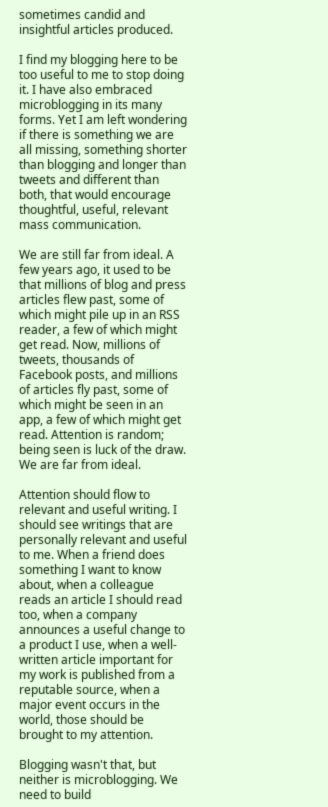sometimes candid and insightful articles produced.

I find my blogging here to be too useful to me to stop doing it. I have also embraced microblogging in its many forms. Yet I am left wondering if there is something we are all missing, something shorter than blogging and longer than tweets and different than both, that would encourage thoughtful, useful, relevant mass communication.

We are still far from ideal. A few years ago, it used to be that millions of blog and press articles flew past, some of which might pile up in an RSS reader, a few of which might get read. Now, millions of tweets, thousands of Facebook posts, and millions of articles fly past, some of which might be seen in an app, a few of which might get read. Attention is random; being seen is luck of the draw. We are far from ideal.

Attention should flow to relevant and useful writing. I should see writings that are personally relevant and useful to me. When a friend does something I want to know about, when a colleague reads an article I should read too, when a company announces a useful change to a product I use, when a well-written article important for my work is published from a reputable source, when a major event occurs in the world, those should be brought to my attention.

Blogging wasn't that, but neither is microblogging. We need to build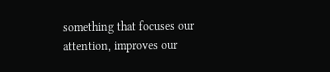something that focuses our attention, improves our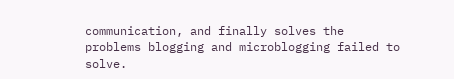communication, and finally solves the problems blogging and microblogging failed to solve.